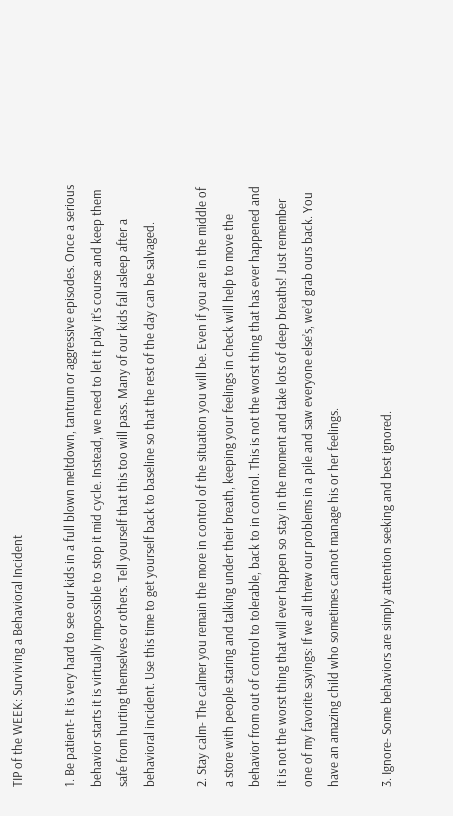TIP of the WEEK: Surviving a Behavioral Incident

1. Be patient- It is very hard to see our kids in a full blown meltdown, tantrum or aggressive episodes. Once a serious behavior starts it is virtually impossible to stop it mid cycle. Instead, we need to let it play it’s course and keep them safe from hurting themselves or others. Tell yourself that this too will pass. Many of our kids fall asleep after a behavioral incident. Use this time to get yourself back to baseline so that the rest of the day can be salvaged.

2. Stay calm- The calmer you remain the more in control of the situation you will be. Even if you are in the middle of a store with people staring and talking under their breath, keeping your feelings in check will help to move the behavior from out of control to tolerable, back to in control. This is not the worst thing that has ever happened and it is not the worst thing that will ever happen so stay in the moment and take lots of deep breaths! Just remember one of my favorite sayings: If we all threw our problems in a pile and saw everyone else’s, we’d grab ours back. You have an amazing child who sometimes cannot manage his or her feelings.

3. Ignore- Some behaviors are simply attention seeking and best ignored.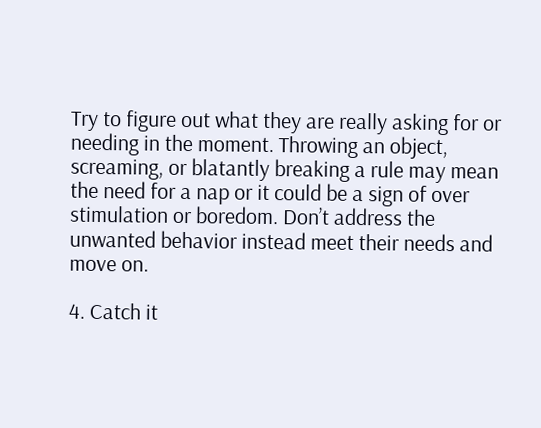Try to figure out what they are really asking for or needing in the moment. Throwing an object, screaming, or blatantly breaking a rule may mean the need for a nap or it could be a sign of over stimulation or boredom. Don’t address the unwanted behavior instead meet their needs and move on.

4. Catch it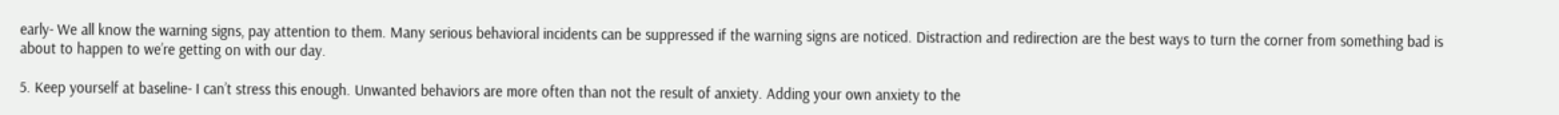early- We all know the warning signs, pay attention to them. Many serious behavioral incidents can be suppressed if the warning signs are noticed. Distraction and redirection are the best ways to turn the corner from something bad is about to happen to we’re getting on with our day.

5. Keep yourself at baseline- I can’t stress this enough. Unwanted behaviors are more often than not the result of anxiety. Adding your own anxiety to the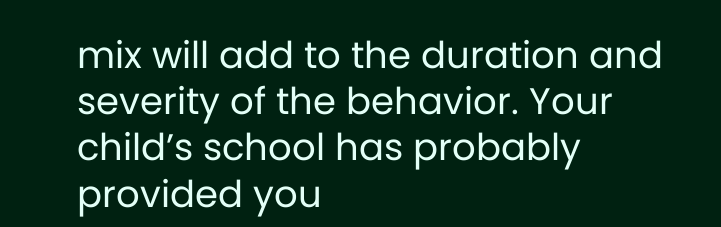mix will add to the duration and severity of the behavior. Your child’s school has probably provided you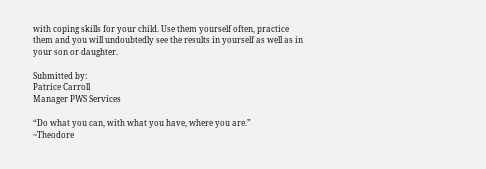with coping skills for your child. Use them yourself often, practice them and you will undoubtedly see the results in yourself as well as in your son or daughter.

Submitted by:
Patrice Carroll
Manager PWS Services

“Do what you can, with what you have, where you are.”
~Theodore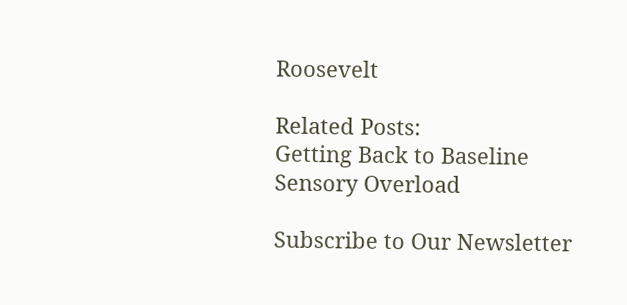Roosevelt

Related Posts:
Getting Back to Baseline
Sensory Overload

Subscribe to Our Newsletter